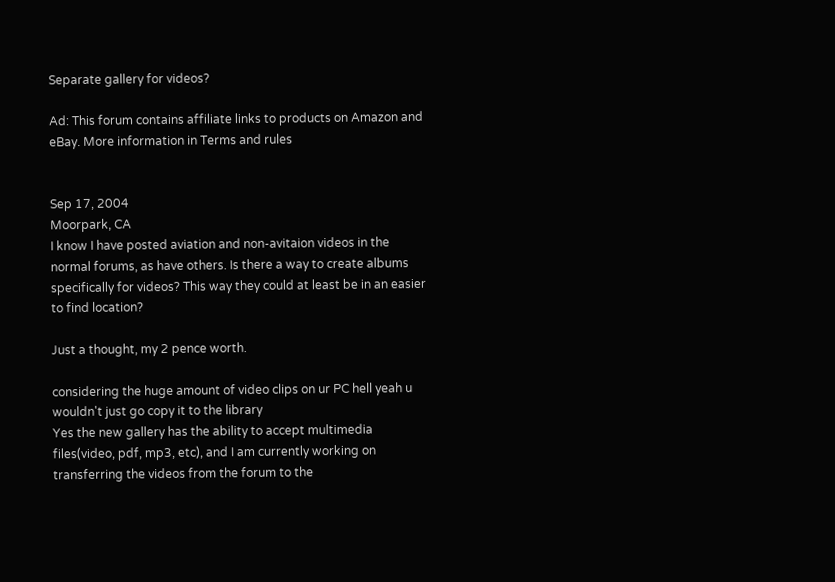Separate gallery for videos?

Ad: This forum contains affiliate links to products on Amazon and eBay. More information in Terms and rules


Sep 17, 2004
Moorpark, CA
I know I have posted aviation and non-avitaion videos in the normal forums, as have others. Is there a way to create albums specifically for videos? This way they could at least be in an easier to find location?

Just a thought, my 2 pence worth.

considering the huge amount of video clips on ur PC hell yeah u wouldn't just go copy it to the library
Yes the new gallery has the ability to accept multimedia files(video, pdf, mp3, etc), and I am currently working on transferring the videos from the forum to the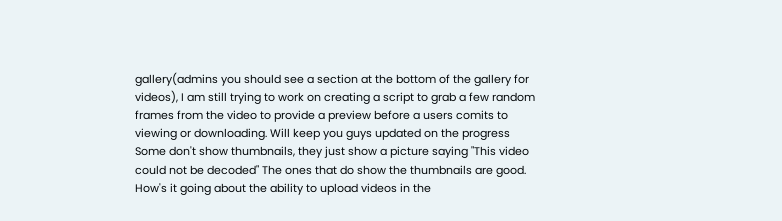gallery(admins you should see a section at the bottom of the gallery for videos), I am still trying to work on creating a script to grab a few random frames from the video to provide a preview before a users comits to viewing or downloading. Will keep you guys updated on the progress
Some don't show thumbnails, they just show a picture saying "This video could not be decoded" The ones that do show the thumbnails are good.
How's it going about the ability to upload videos in the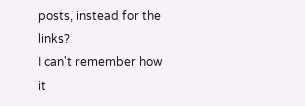posts, instead for the links?
I can't remember how it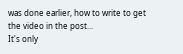was done earlier, how to write to get the video in the post...
It's only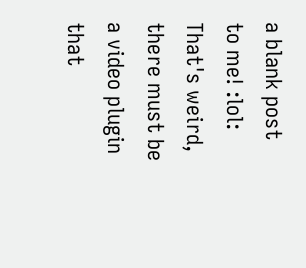a blank post to me! :lol:
That's weird, there must be a video plugin that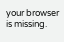your browser is missing.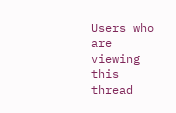Users who are viewing this thread